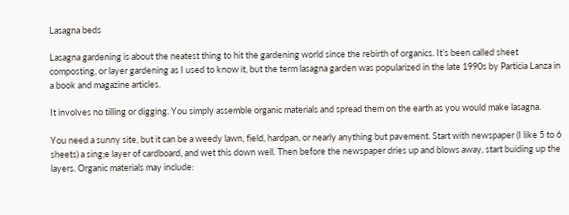Lasagna beds

Lasagna gardening is about the neatest thing to hit the gardening world since the rebirth of organics. It’s been called sheet composting, or layer gardening as I used to know it, but the term lasagna garden was popularized in the late 1990s by Particia Lanza in a book and magazine articles.

It involves no tilling or digging. You simply assemble organic materials and spread them on the earth as you would make lasagna.

You need a sunny site, but it can be a weedy lawn, field, hardpan, or nearly anything but pavement. Start with newspaper (I like 5 to 6 sheets) a sing;e layer of cardboard, and wet this down well. Then before the newspaper dries up and blows away, start buiding up the layers. Organic materials may include: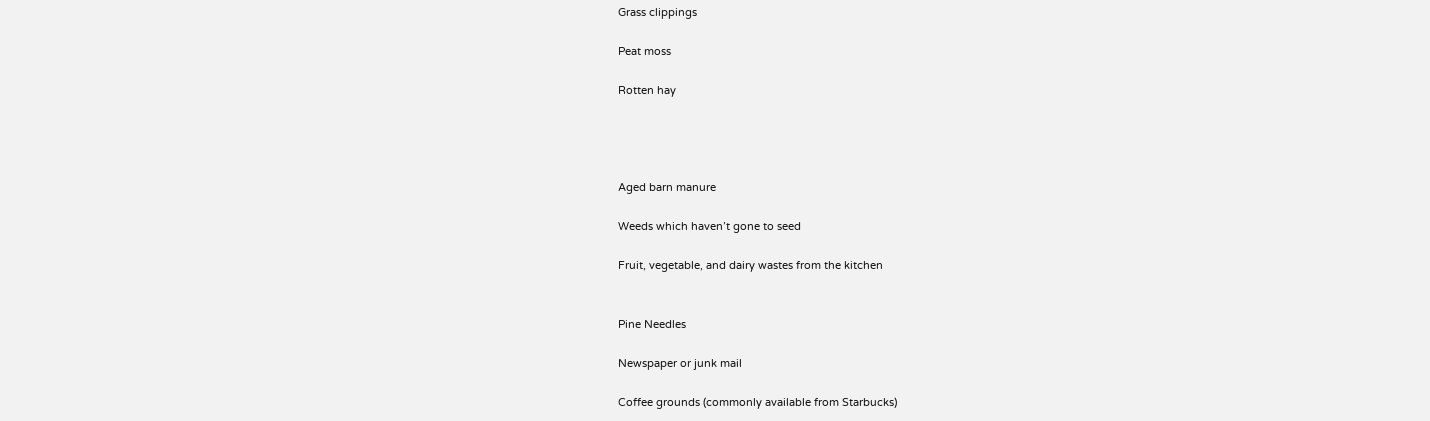Grass clippings

Peat moss

Rotten hay




Aged barn manure

Weeds which haven’t gone to seed

Fruit, vegetable, and dairy wastes from the kitchen


Pine Needles

Newspaper or junk mail

Coffee grounds (commonly available from Starbucks)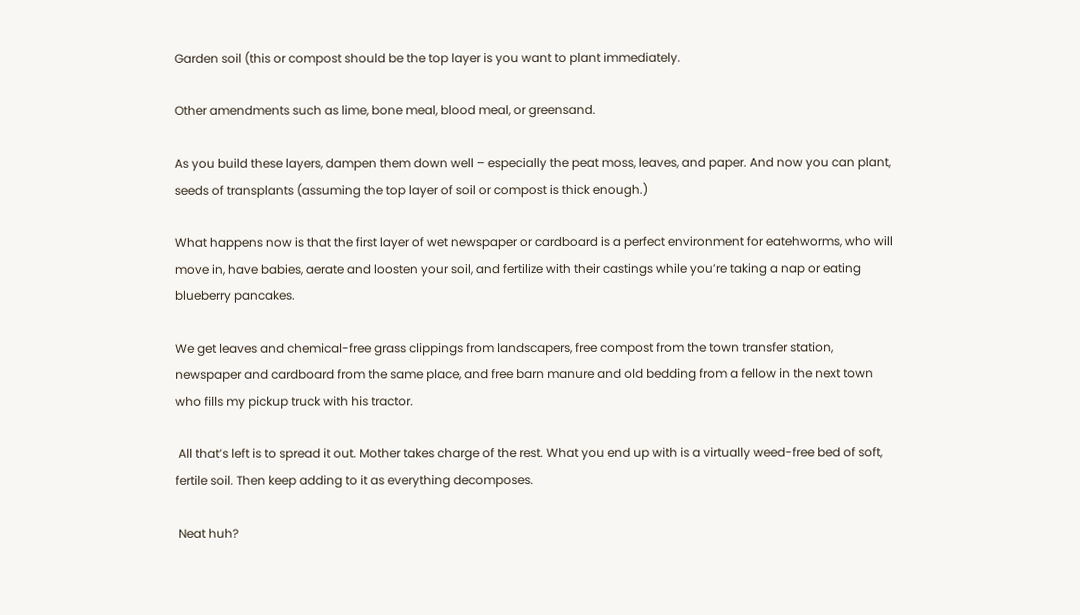Garden soil (this or compost should be the top layer is you want to plant immediately.

Other amendments such as lime, bone meal, blood meal, or greensand.

As you build these layers, dampen them down well – especially the peat moss, leaves, and paper. And now you can plant, seeds of transplants (assuming the top layer of soil or compost is thick enough.)

What happens now is that the first layer of wet newspaper or cardboard is a perfect environment for eatehworms, who will move in, have babies, aerate and loosten your soil, and fertilize with their castings while you’re taking a nap or eating blueberry pancakes.

We get leaves and chemical-free grass clippings from landscapers, free compost from the town transfer station, newspaper and cardboard from the same place, and free barn manure and old bedding from a fellow in the next town who fills my pickup truck with his tractor.

 All that’s left is to spread it out. Mother takes charge of the rest. What you end up with is a virtually weed-free bed of soft, fertile soil. Then keep adding to it as everything decomposes.

 Neat huh?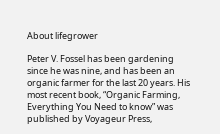About lifegrower

Peter V. Fossel has been gardening since he was nine, and has been an organic farmer for the last 20 years. His most recent book, “Organic Farming, Everything You Need to know” was published by Voyageur Press,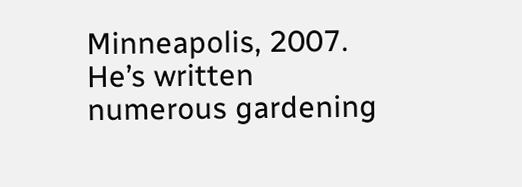Minneapolis, 2007. He’s written numerous gardening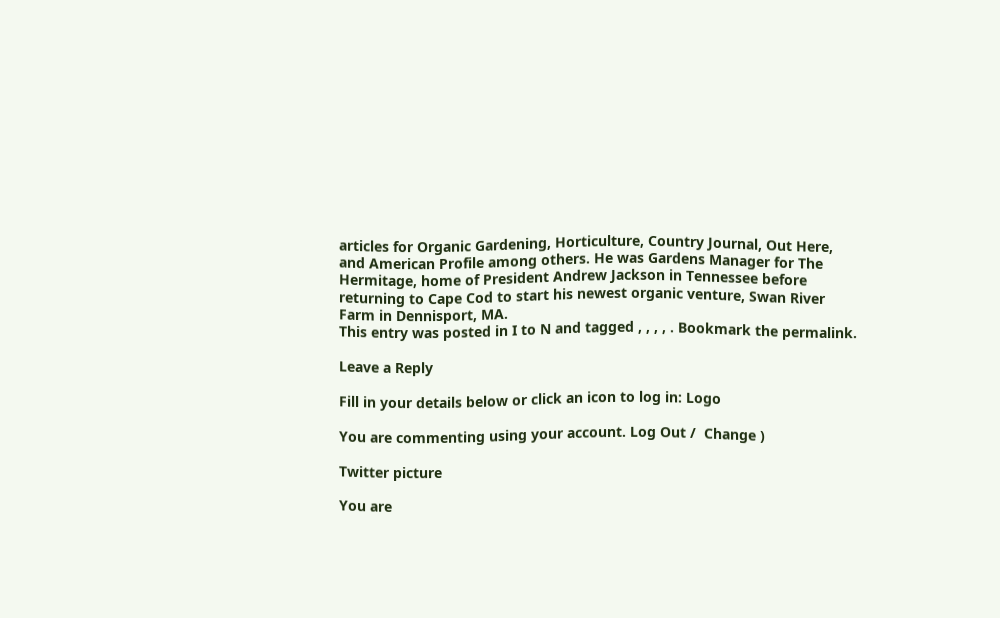articles for Organic Gardening, Horticulture, Country Journal, Out Here, and American Profile among others. He was Gardens Manager for The Hermitage, home of President Andrew Jackson in Tennessee before returning to Cape Cod to start his newest organic venture, Swan River Farm in Dennisport, MA.
This entry was posted in I to N and tagged , , , , . Bookmark the permalink.

Leave a Reply

Fill in your details below or click an icon to log in: Logo

You are commenting using your account. Log Out /  Change )

Twitter picture

You are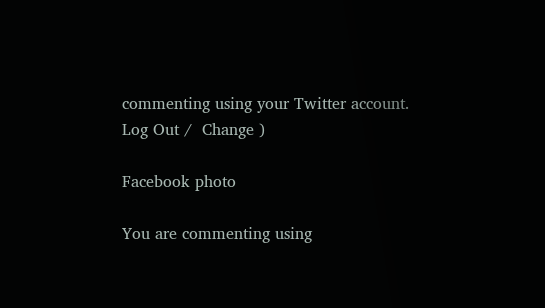commenting using your Twitter account. Log Out /  Change )

Facebook photo

You are commenting using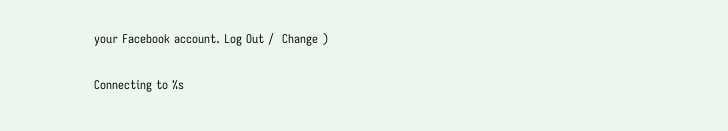your Facebook account. Log Out /  Change )

Connecting to %s